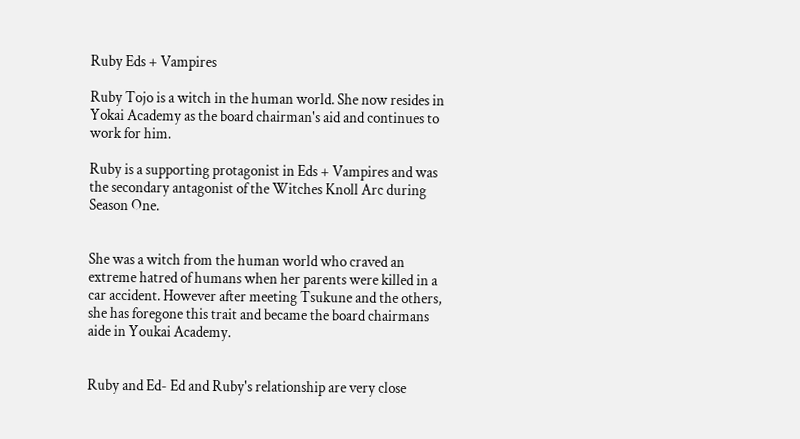Ruby Eds + Vampires

Ruby Tojo is a witch in the human world. She now resides in Yokai Academy as the board chairman's aid and continues to work for him.

Ruby is a supporting protagonist in Eds + Vampires and was the secondary antagonist of the Witches Knoll Arc during Season One.


She was a witch from the human world who craved an extreme hatred of humans when her parents were killed in a car accident. However after meeting Tsukune and the others, she has foregone this trait and became the board chairmans aide in Youkai Academy.


Ruby and Ed- Ed and Ruby's relationship are very close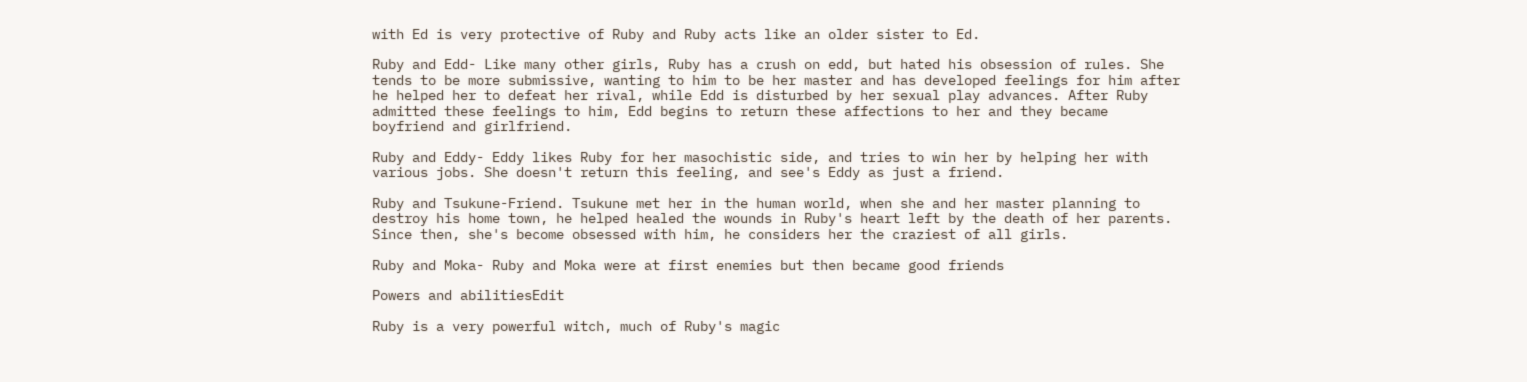with Ed is very protective of Ruby and Ruby acts like an older sister to Ed.

Ruby and Edd- Like many other girls, Ruby has a crush on edd, but hated his obsession of rules. She tends to be more submissive, wanting to him to be her master and has developed feelings for him after he helped her to defeat her rival, while Edd is disturbed by her sexual play advances. After Ruby admitted these feelings to him, Edd begins to return these affections to her and they became boyfriend and girlfriend.

Ruby and Eddy- Eddy likes Ruby for her masochistic side, and tries to win her by helping her with various jobs. She doesn't return this feeling, and see's Eddy as just a friend.

Ruby and Tsukune-Friend. Tsukune met her in the human world, when she and her master planning to destroy his home town, he helped healed the wounds in Ruby's heart left by the death of her parents. Since then, she's become obsessed with him, he considers her the craziest of all girls.

Ruby and Moka- Ruby and Moka were at first enemies but then became good friends

Powers and abilitiesEdit

Ruby is a very powerful witch, much of Ruby's magic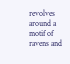revolves around a motif of ravens and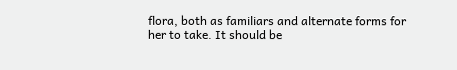flora, both as familiars and alternate forms for her to take. It should be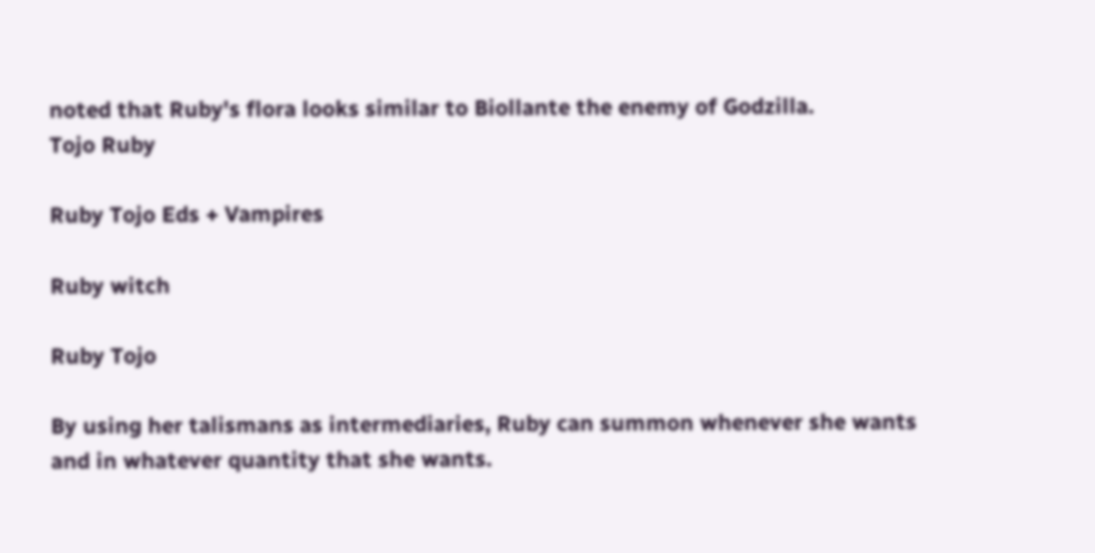noted that Ruby's flora looks similar to Biollante the enemy of Godzilla.
Tojo Ruby

Ruby Tojo Eds + Vampires

Ruby witch

Ruby Tojo

By using her talismans as intermediaries, Ruby can summon whenever she wants and in whatever quantity that she wants.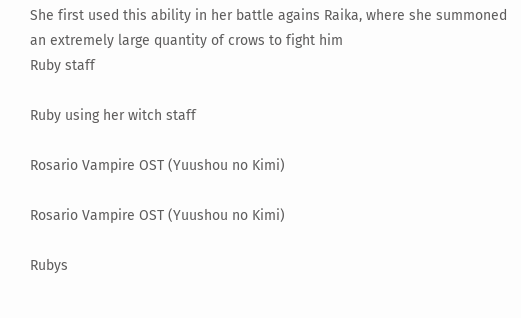She first used this ability in her battle agains Raika, where she summoned an extremely large quantity of crows to fight him
Ruby staff

Ruby using her witch staff

Rosario Vampire OST (Yuushou no Kimi)

Rosario Vampire OST (Yuushou no Kimi)

Rubys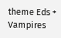theme Eds + Vampires